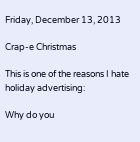Friday, December 13, 2013

Crap-e Christmas

This is one of the reasons I hate holiday advertising:

Why do you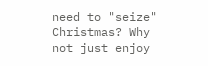need to "seize" Christmas? Why not just enjoy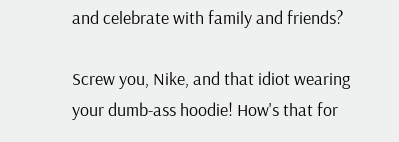and celebrate with family and friends?

Screw you, Nike, and that idiot wearing your dumb-ass hoodie! How's that for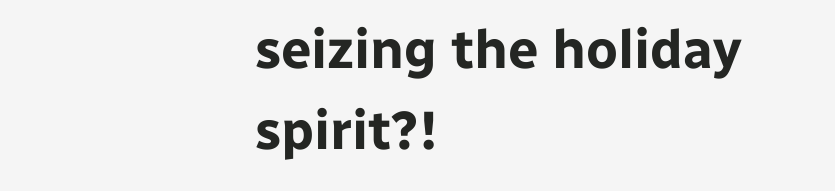seizing the holiday spirit?!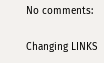No comments:

Changing LINKS